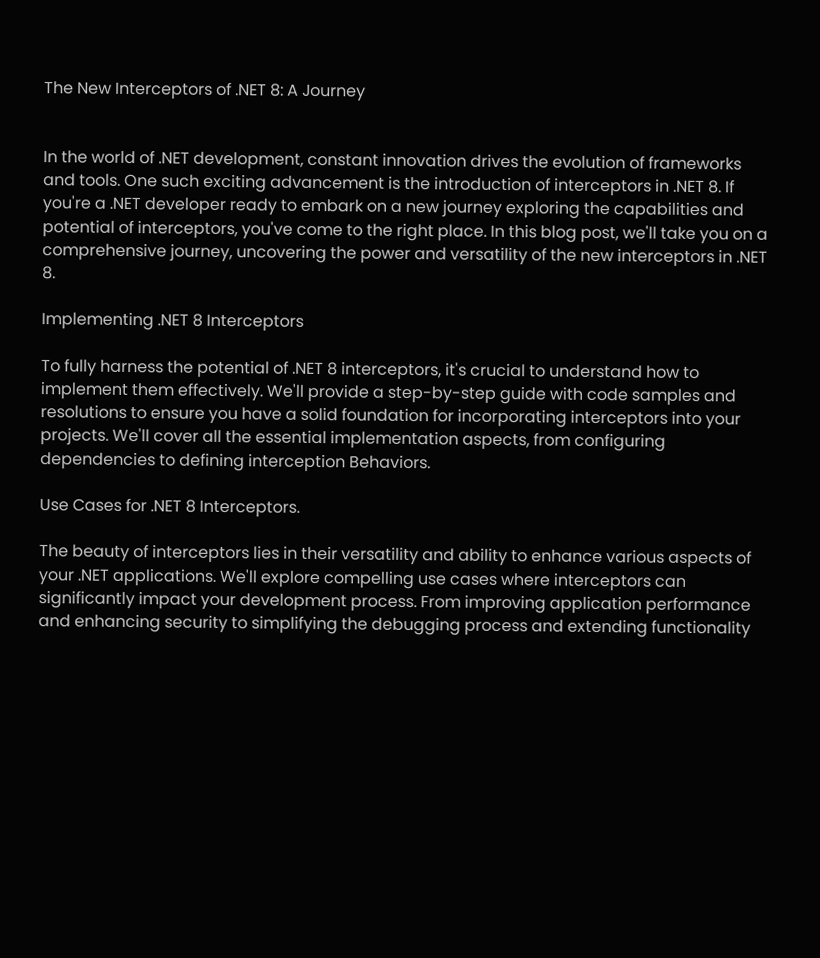The New Interceptors of .NET 8: A Journey


In the world of .NET development, constant innovation drives the evolution of frameworks and tools. One such exciting advancement is the introduction of interceptors in .NET 8. If you're a .NET developer ready to embark on a new journey exploring the capabilities and potential of interceptors, you've come to the right place. In this blog post, we'll take you on a comprehensive journey, uncovering the power and versatility of the new interceptors in .NET 8.

Implementing .NET 8 Interceptors

To fully harness the potential of .NET 8 interceptors, it's crucial to understand how to implement them effectively. We'll provide a step-by-step guide with code samples and resolutions to ensure you have a solid foundation for incorporating interceptors into your projects. We'll cover all the essential implementation aspects, from configuring dependencies to defining interception Behaviors.

Use Cases for .NET 8 Interceptors.

The beauty of interceptors lies in their versatility and ability to enhance various aspects of your .NET applications. We'll explore compelling use cases where interceptors can significantly impact your development process. From improving application performance and enhancing security to simplifying the debugging process and extending functionality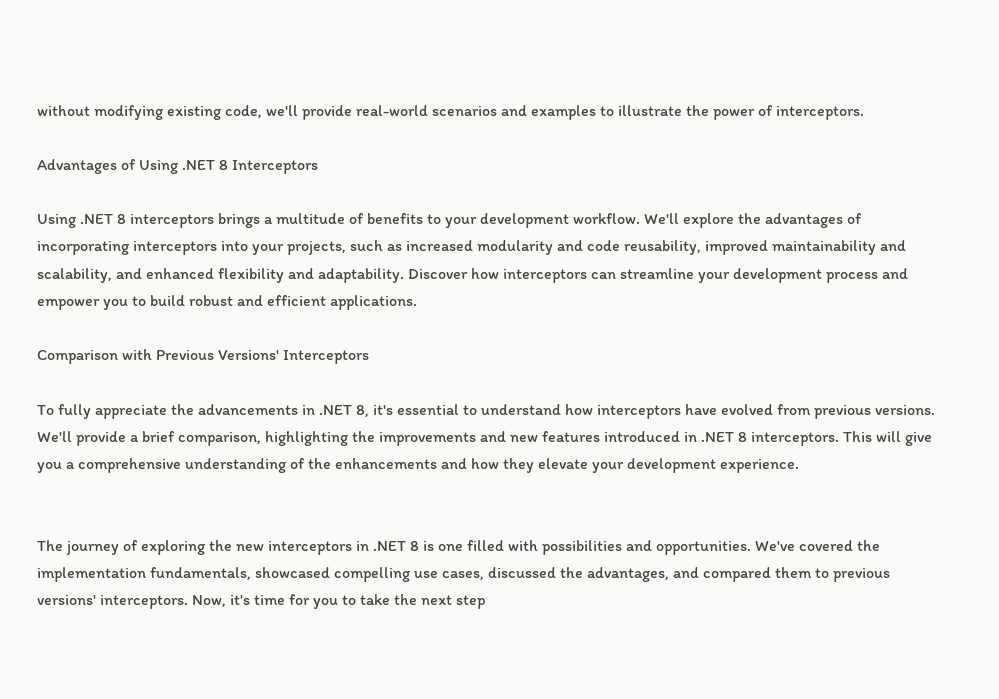without modifying existing code, we'll provide real-world scenarios and examples to illustrate the power of interceptors.

Advantages of Using .NET 8 Interceptors

Using .NET 8 interceptors brings a multitude of benefits to your development workflow. We'll explore the advantages of incorporating interceptors into your projects, such as increased modularity and code reusability, improved maintainability and scalability, and enhanced flexibility and adaptability. Discover how interceptors can streamline your development process and empower you to build robust and efficient applications.

Comparison with Previous Versions' Interceptors

To fully appreciate the advancements in .NET 8, it's essential to understand how interceptors have evolved from previous versions. We'll provide a brief comparison, highlighting the improvements and new features introduced in .NET 8 interceptors. This will give you a comprehensive understanding of the enhancements and how they elevate your development experience.


The journey of exploring the new interceptors in .NET 8 is one filled with possibilities and opportunities. We've covered the implementation fundamentals, showcased compelling use cases, discussed the advantages, and compared them to previous versions' interceptors. Now, it's time for you to take the next step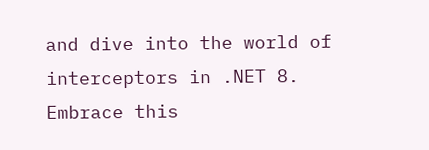and dive into the world of interceptors in .NET 8. Embrace this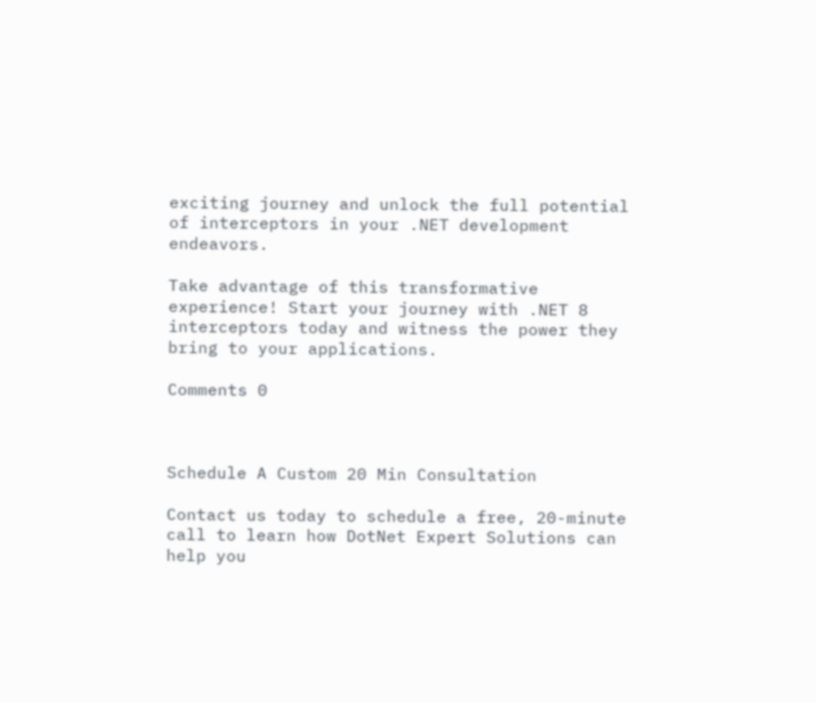exciting journey and unlock the full potential of interceptors in your .NET development endeavors.

Take advantage of this transformative experience! Start your journey with .NET 8 interceptors today and witness the power they bring to your applications.

Comments 0



Schedule A Custom 20 Min Consultation

Contact us today to schedule a free, 20-minute call to learn how DotNet Expert Solutions can help you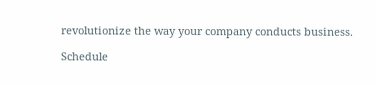revolutionize the way your company conducts business.

Schedule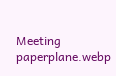Meeting paperplane.webp